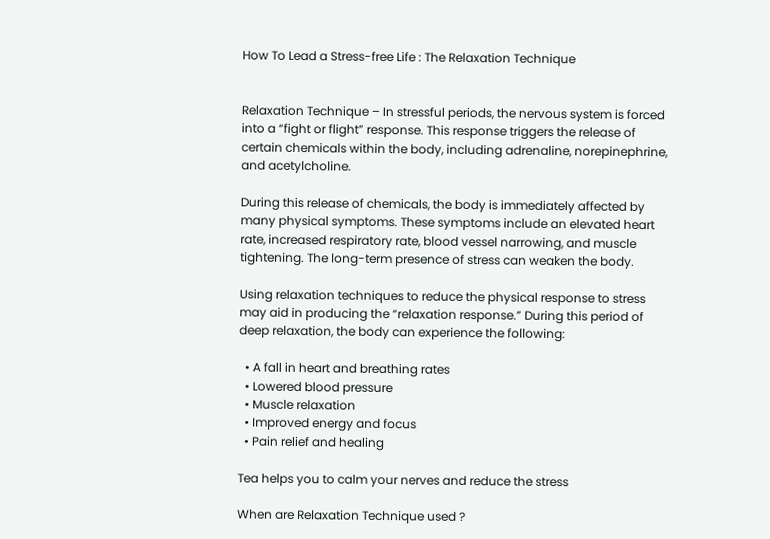How To Lead a Stress-free Life : The Relaxation Technique


Relaxation Technique – In stressful periods, the nervous system is forced into a “fight or flight” response. This response triggers the release of certain chemicals within the body, including adrenaline, norepinephrine, and acetylcholine.

During this release of chemicals, the body is immediately affected by many physical symptoms. These symptoms include an elevated heart rate, increased respiratory rate, blood vessel narrowing, and muscle tightening. The long-term presence of stress can weaken the body.

Using relaxation techniques to reduce the physical response to stress may aid in producing the “relaxation response.” During this period of deep relaxation, the body can experience the following:

  • A fall in heart and breathing rates
  • Lowered blood pressure
  • Muscle relaxation
  • Improved energy and focus
  • Pain relief and healing

Tea helps you to calm your nerves and reduce the stress

When are Relaxation Technique used ?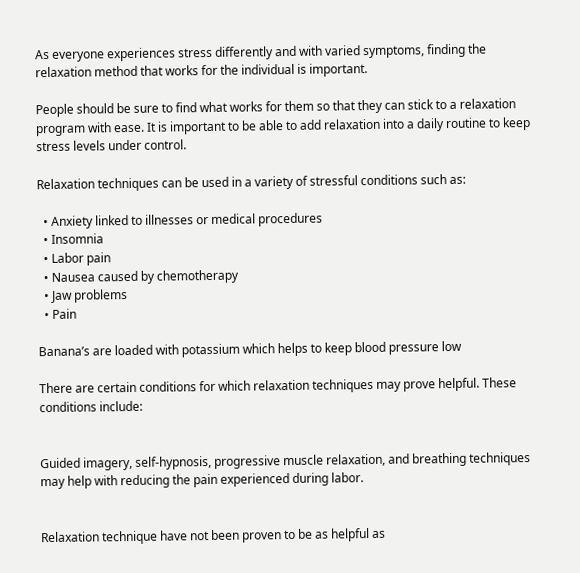As everyone experiences stress differently and with varied symptoms, finding the relaxation method that works for the individual is important.

People should be sure to find what works for them so that they can stick to a relaxation program with ease. It is important to be able to add relaxation into a daily routine to keep stress levels under control.

Relaxation techniques can be used in a variety of stressful conditions such as:

  • Anxiety linked to illnesses or medical procedures
  • Insomnia
  • Labor pain
  • Nausea caused by chemotherapy
  • Jaw problems
  • Pain

Banana’s are loaded with potassium which helps to keep blood pressure low

There are certain conditions for which relaxation techniques may prove helpful. These conditions include:


Guided imagery, self-hypnosis, progressive muscle relaxation, and breathing techniques may help with reducing the pain experienced during labor.


Relaxation technique have not been proven to be as helpful as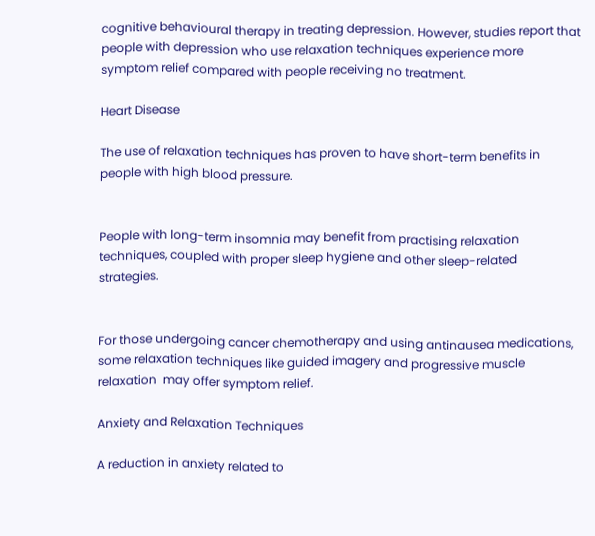cognitive behavioural therapy in treating depression. However, studies report that people with depression who use relaxation techniques experience more symptom relief compared with people receiving no treatment.

Heart Disease

The use of relaxation techniques has proven to have short-term benefits in people with high blood pressure.


People with long-term insomnia may benefit from practising relaxation techniques, coupled with proper sleep hygiene and other sleep-related strategies.


For those undergoing cancer chemotherapy and using antinausea medications, some relaxation techniques like guided imagery and progressive muscle relaxation  may offer symptom relief.

Anxiety and Relaxation Techniques

A reduction in anxiety related to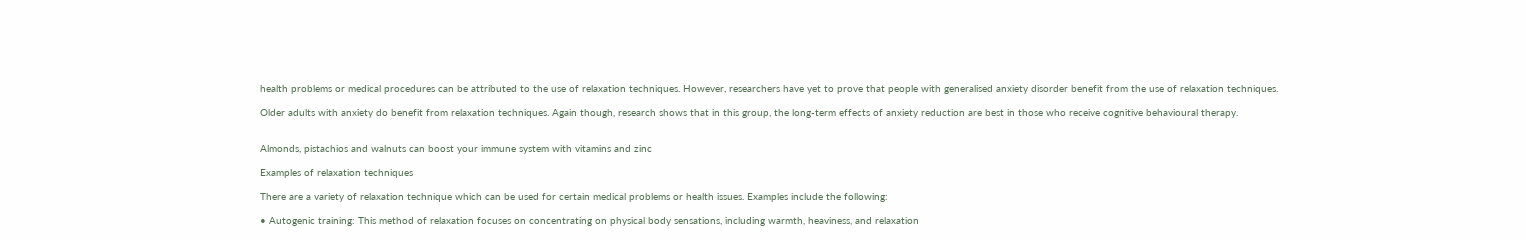health problems or medical procedures can be attributed to the use of relaxation techniques. However, researchers have yet to prove that people with generalised anxiety disorder benefit from the use of relaxation techniques.

Older adults with anxiety do benefit from relaxation techniques. Again though, research shows that in this group, the long-term effects of anxiety reduction are best in those who receive cognitive behavioural therapy.


Almonds, pistachios and walnuts can boost your immune system with vitamins and zinc

Examples of relaxation techniques

There are a variety of relaxation technique which can be used for certain medical problems or health issues. Examples include the following:

• Autogenic training: This method of relaxation focuses on concentrating on physical body sensations, including warmth, heaviness, and relaxation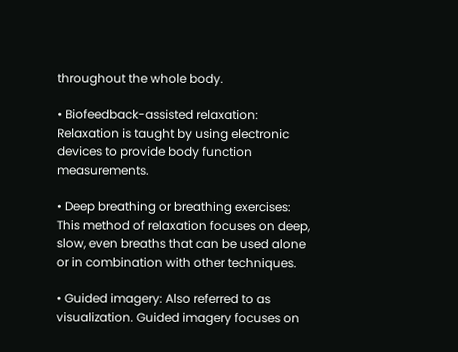throughout the whole body.

• Biofeedback-assisted relaxation: Relaxation is taught by using electronic devices to provide body function measurements.

• Deep breathing or breathing exercises: This method of relaxation focuses on deep, slow, even breaths that can be used alone or in combination with other techniques.

• Guided imagery: Also referred to as visualization. Guided imagery focuses on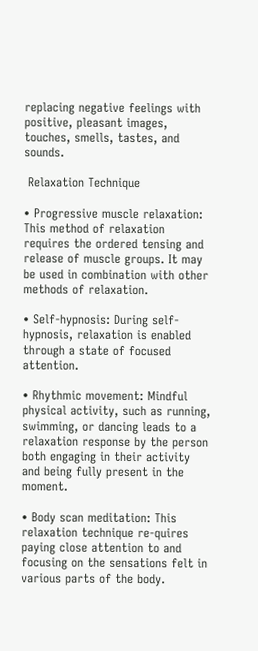replacing negative feelings with positive, pleasant images, touches, smells, tastes, and sounds.

 Relaxation Technique

• Progressive muscle relaxation: This method of relaxation requires the ordered tensing and release of muscle groups. It may be used in combination with other methods of relaxation.

• Self-hypnosis: During self-hypnosis, relaxation is enabled through a state of focused attention.

• Rhythmic movement: Mindful physical activity, such as running, swimming, or dancing leads to a relaxation response by the person both engaging in their activity and being fully present in the moment.

• Body scan meditation: This relaxation technique re-quires paying close attention to and focusing on the sensations felt in various parts of the body.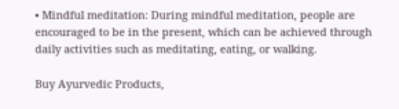• Mindful meditation: During mindful meditation, people are encouraged to be in the present, which can be achieved through daily activities such as meditating, eating, or walking.

Buy Ayurvedic Products,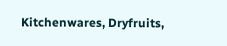Kitchenwares, Dryfruits,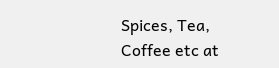Spices, Tea, Coffee etc at